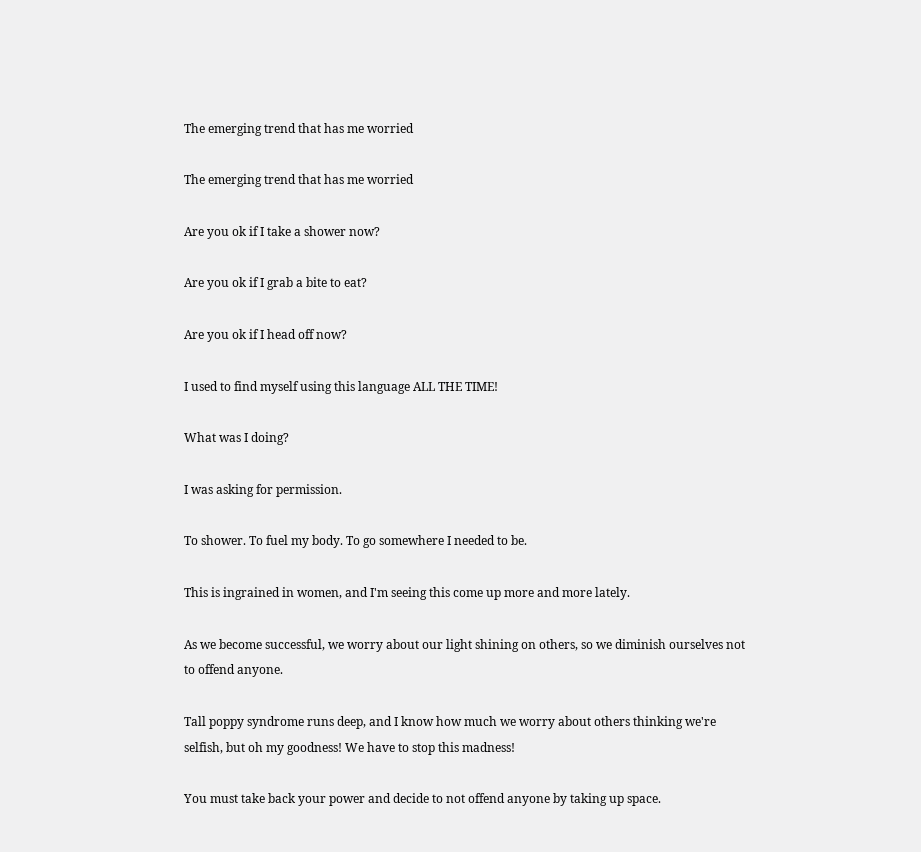The emerging trend that has me worried

The emerging trend that has me worried

Are you ok if I take a shower now?

Are you ok if I grab a bite to eat?

Are you ok if I head off now?

I used to find myself using this language ALL THE TIME!

What was I doing?

I was asking for permission.

To shower. To fuel my body. To go somewhere I needed to be.

This is ingrained in women, and I'm seeing this come up more and more lately.

As we become successful, we worry about our light shining on others, so we diminish ourselves not to offend anyone.

Tall poppy syndrome runs deep, and I know how much we worry about others thinking we're selfish, but oh my goodness! We have to stop this madness!

You must take back your power and decide to not offend anyone by taking up space.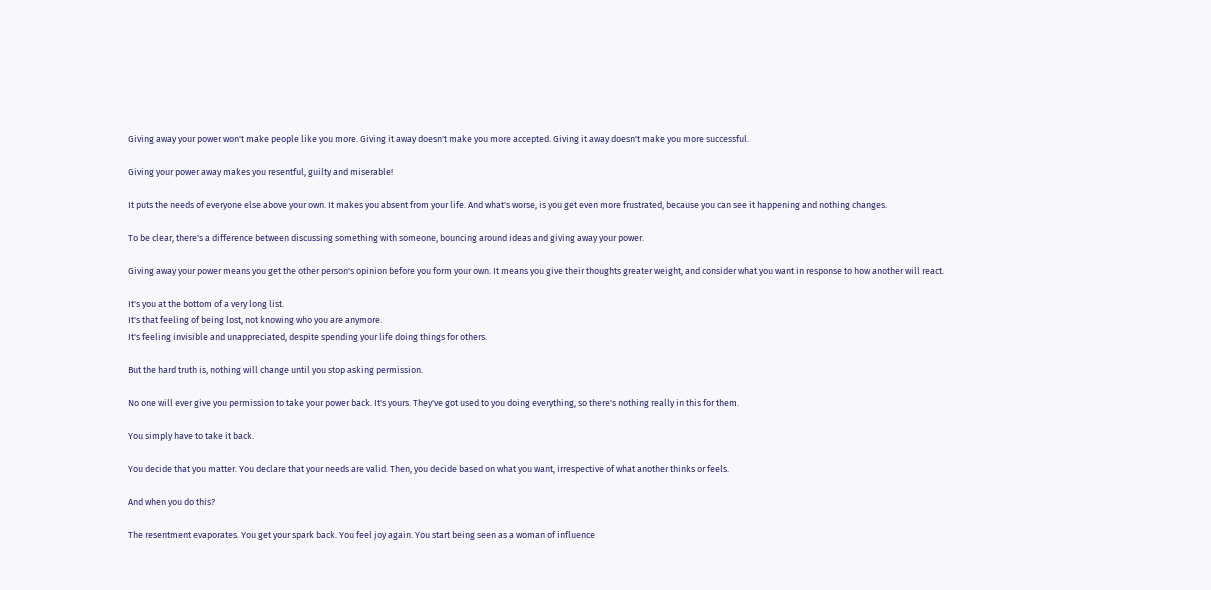Giving away your power won't make people like you more. Giving it away doesn't make you more accepted. Giving it away doesn't make you more successful.

Giving your power away makes you resentful, guilty and miserable!

It puts the needs of everyone else above your own. It makes you absent from your life. And what's worse, is you get even more frustrated, because you can see it happening and nothing changes.

To be clear, there's a difference between discussing something with someone, bouncing around ideas and giving away your power.

Giving away your power means you get the other person's opinion before you form your own. It means you give their thoughts greater weight, and consider what you want in response to how another will react.

It's you at the bottom of a very long list.
It's that feeling of being lost, not knowing who you are anymore.
It's feeling invisible and unappreciated, despite spending your life doing things for others.

But the hard truth is, nothing will change until you stop asking permission.

No one will ever give you permission to take your power back. It's yours. They've got used to you doing everything, so there's nothing really in this for them.

You simply have to take it back.

You decide that you matter. You declare that your needs are valid. Then, you decide based on what you want, irrespective of what another thinks or feels.

And when you do this?

The resentment evaporates. You get your spark back. You feel joy again. You start being seen as a woman of influence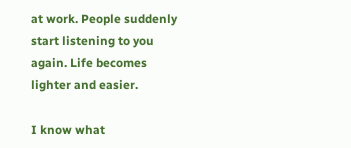at work. People suddenly start listening to you again. Life becomes lighter and easier.

I know what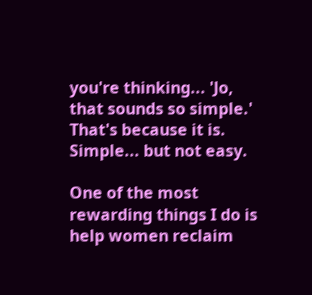you're thinking... 'Jo, that sounds so simple.' That's because it is. Simple... but not easy.

One of the most rewarding things I do is help women reclaim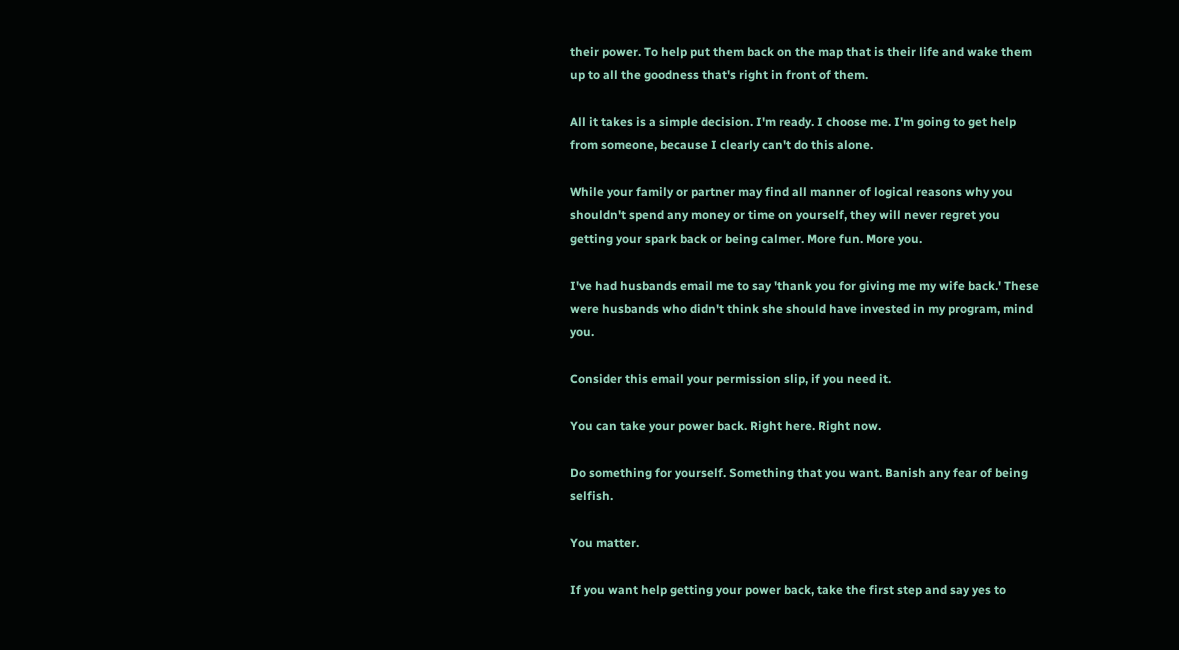their power. To help put them back on the map that is their life and wake them up to all the goodness that's right in front of them.

All it takes is a simple decision. I'm ready. I choose me. I'm going to get help from someone, because I clearly can't do this alone.

While your family or partner may find all manner of logical reasons why you shouldn't spend any money or time on yourself, they will never regret you getting your spark back or being calmer. More fun. More you.

I've had husbands email me to say 'thank you for giving me my wife back.' These were husbands who didn't think she should have invested in my program, mind you.

Consider this email your permission slip, if you need it.

You can take your power back. Right here. Right now.

Do something for yourself. Something that you want. Banish any fear of being selfish.

You matter.

If you want help getting your power back, take the first step and say yes to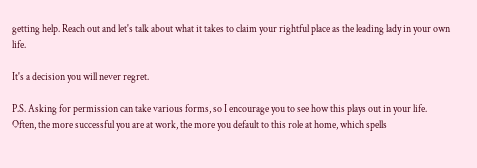getting help. Reach out and let's talk about what it takes to claim your rightful place as the leading lady in your own life.

It's a decision you will never regret.

P.S. Asking for permission can take various forms, so I encourage you to see how this plays out in your life. Often, the more successful you are at work, the more you default to this role at home, which spells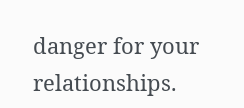danger for your relationships.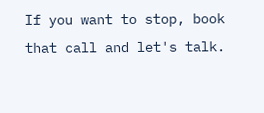If you want to stop, book that call and let's talk.